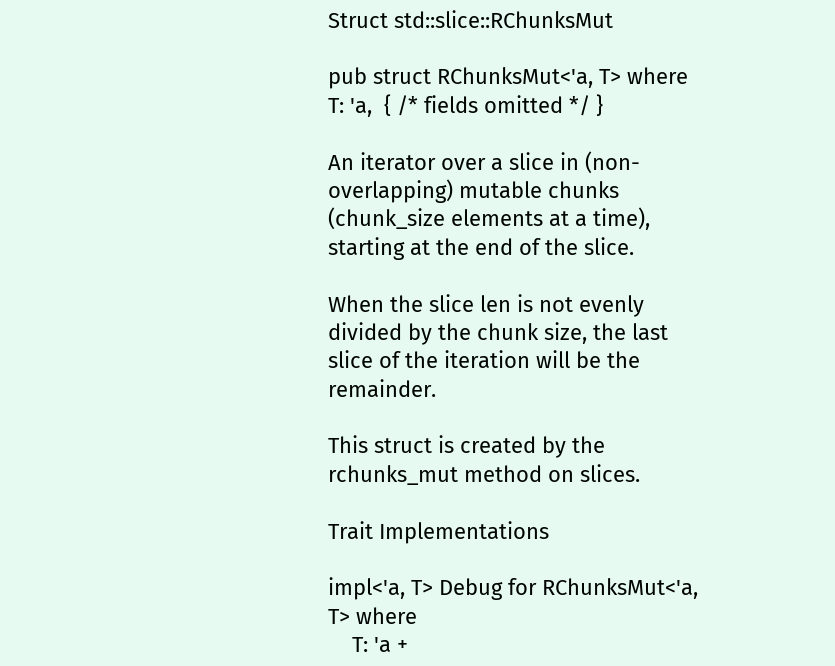Struct std::slice::RChunksMut

pub struct RChunksMut<'a, T> where    T: 'a,  { /* fields omitted */ }

An iterator over a slice in (non-overlapping) mutable chunks (chunk_size elements at a time), starting at the end of the slice.

When the slice len is not evenly divided by the chunk size, the last slice of the iteration will be the remainder.

This struct is created by the rchunks_mut method on slices.

Trait Implementations

impl<'a, T> Debug for RChunksMut<'a, T> where
    T: 'a +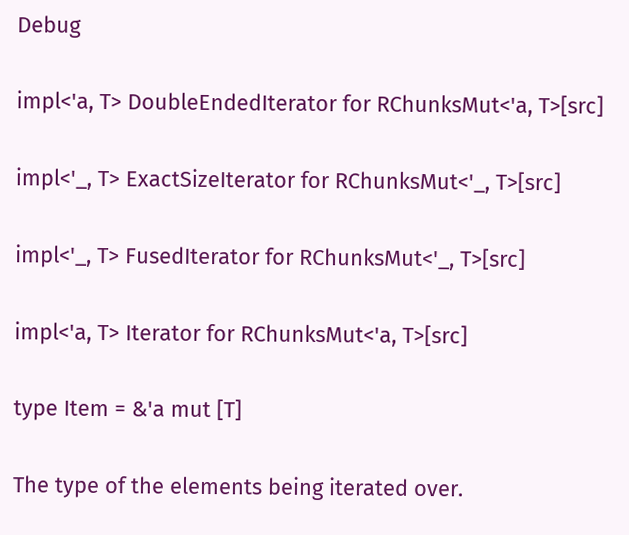Debug

impl<'a, T> DoubleEndedIterator for RChunksMut<'a, T>[src]

impl<'_, T> ExactSizeIterator for RChunksMut<'_, T>[src]

impl<'_, T> FusedIterator for RChunksMut<'_, T>[src]

impl<'a, T> Iterator for RChunksMut<'a, T>[src]

type Item = &'a mut [T]

The type of the elements being iterated over.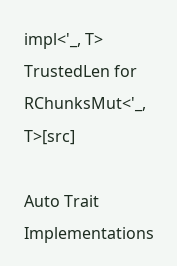impl<'_, T> TrustedLen for RChunksMut<'_, T>[src]

Auto Trait Implementations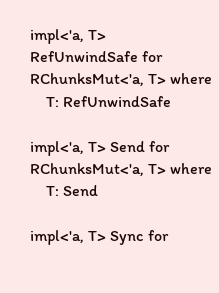impl<'a, T> RefUnwindSafe for RChunksMut<'a, T> where
    T: RefUnwindSafe

impl<'a, T> Send for RChunksMut<'a, T> where
    T: Send

impl<'a, T> Sync for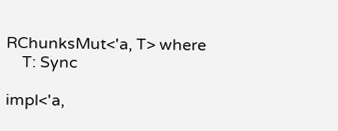RChunksMut<'a, T> where
    T: Sync

impl<'a,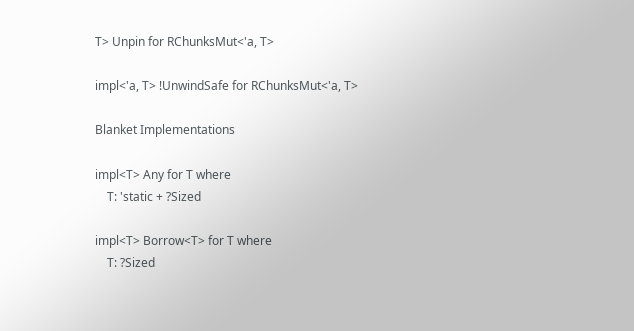T> Unpin for RChunksMut<'a, T>

impl<'a, T> !UnwindSafe for RChunksMut<'a, T>

Blanket Implementations

impl<T> Any for T where
    T: 'static + ?Sized

impl<T> Borrow<T> for T where
    T: ?Sized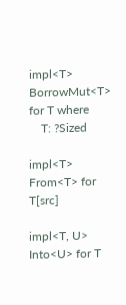impl<T> BorrowMut<T> for T where
    T: ?Sized

impl<T> From<T> for T[src]

impl<T, U> Into<U> for T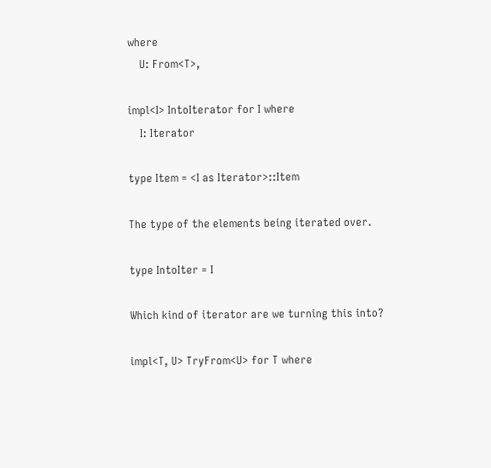where
    U: From<T>,

impl<I> IntoIterator for I where
    I: Iterator

type Item = <I as Iterator>::Item

The type of the elements being iterated over.

type IntoIter = I

Which kind of iterator are we turning this into?

impl<T, U> TryFrom<U> for T where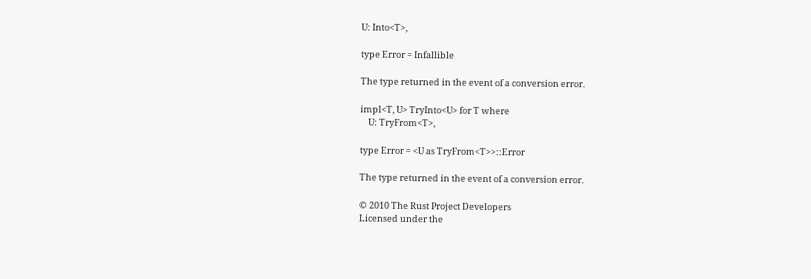U: Into<T>,

type Error = Infallible

The type returned in the event of a conversion error.

impl<T, U> TryInto<U> for T where
    U: TryFrom<T>,

type Error = <U as TryFrom<T>>::Error

The type returned in the event of a conversion error.

© 2010 The Rust Project Developers
Licensed under the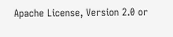Apache License, Version 2.0 or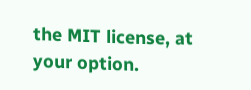the MIT license, at your option.